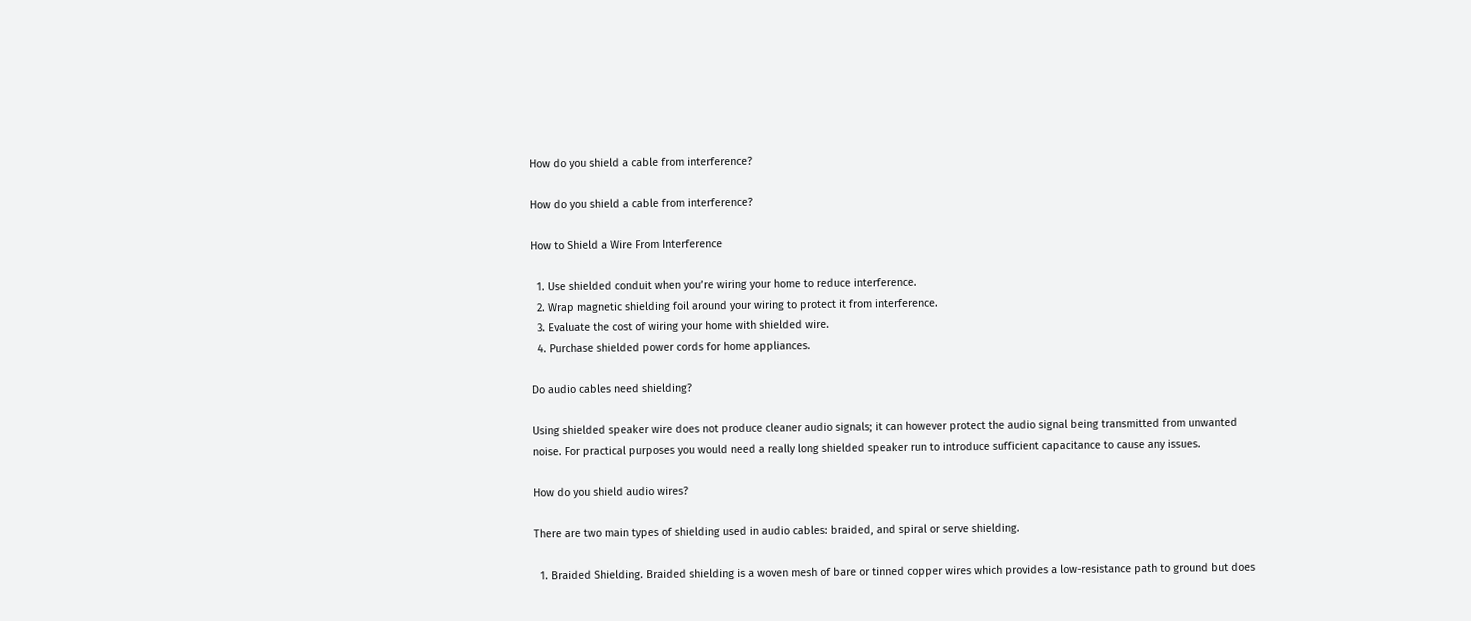How do you shield a cable from interference?

How do you shield a cable from interference?

How to Shield a Wire From Interference

  1. Use shielded conduit when you’re wiring your home to reduce interference.
  2. Wrap magnetic shielding foil around your wiring to protect it from interference.
  3. Evaluate the cost of wiring your home with shielded wire.
  4. Purchase shielded power cords for home appliances.

Do audio cables need shielding?

Using shielded speaker wire does not produce cleaner audio signals; it can however protect the audio signal being transmitted from unwanted noise. For practical purposes you would need a really long shielded speaker run to introduce sufficient capacitance to cause any issues.

How do you shield audio wires?

There are two main types of shielding used in audio cables: braided, and spiral or serve shielding.

  1. Braided Shielding. Braided shielding is a woven mesh of bare or tinned copper wires which provides a low-resistance path to ground but does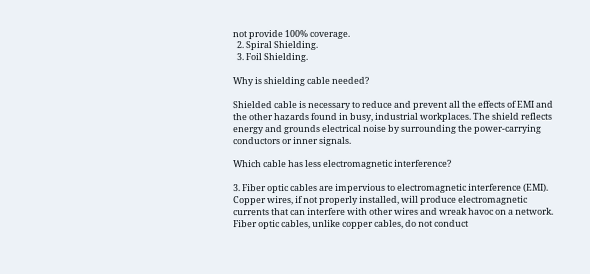not provide 100% coverage.
  2. Spiral Shielding.
  3. Foil Shielding.

Why is shielding cable needed?

Shielded cable is necessary to reduce and prevent all the effects of EMI and the other hazards found in busy, industrial workplaces. The shield reflects energy and grounds electrical noise by surrounding the power-carrying conductors or inner signals.

Which cable has less electromagnetic interference?

3. Fiber optic cables are impervious to electromagnetic interference (EMI). Copper wires, if not properly installed, will produce electromagnetic currents that can interfere with other wires and wreak havoc on a network. Fiber optic cables, unlike copper cables, do not conduct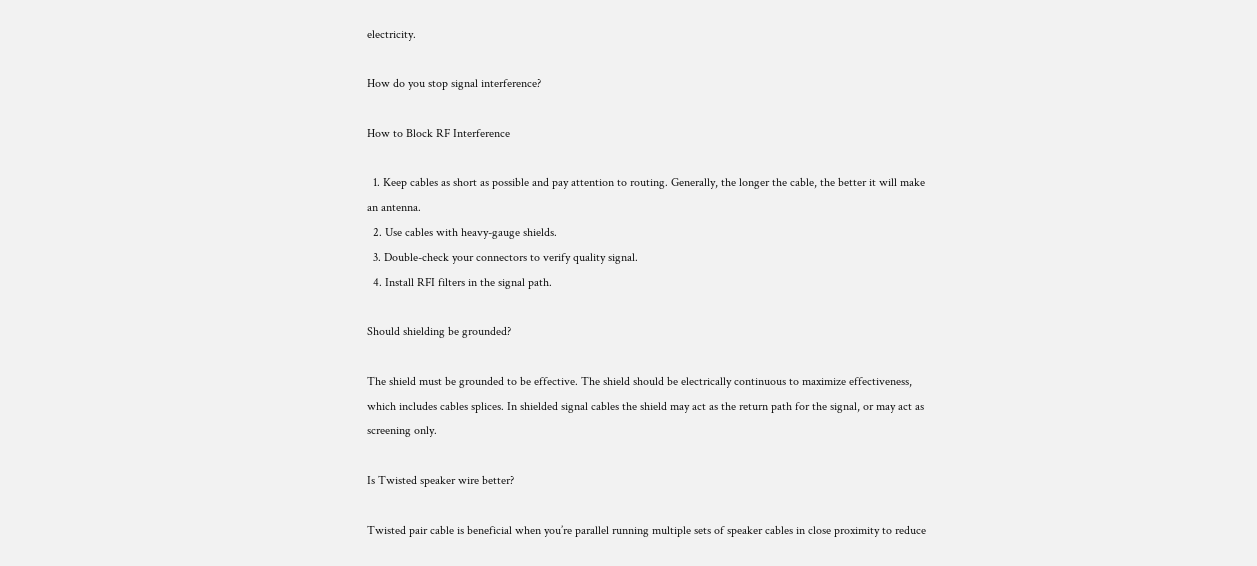electricity.

How do you stop signal interference?

How to Block RF Interference

  1. Keep cables as short as possible and pay attention to routing. Generally, the longer the cable, the better it will make an antenna.
  2. Use cables with heavy-gauge shields.
  3. Double-check your connectors to verify quality signal.
  4. Install RFI filters in the signal path.

Should shielding be grounded?

The shield must be grounded to be effective. The shield should be electrically continuous to maximize effectiveness, which includes cables splices. In shielded signal cables the shield may act as the return path for the signal, or may act as screening only.

Is Twisted speaker wire better?

Twisted pair cable is beneficial when you’re parallel running multiple sets of speaker cables in close proximity to reduce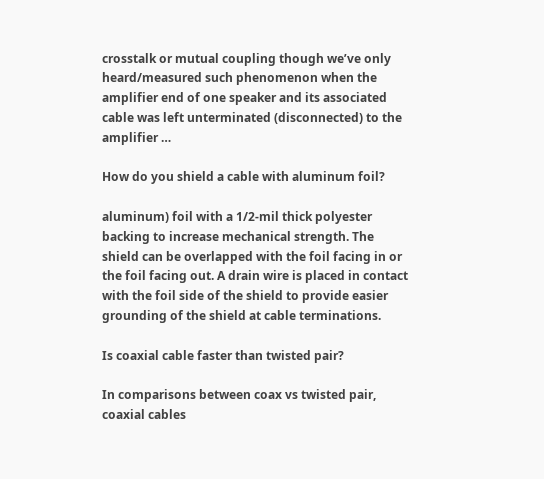crosstalk or mutual coupling though we’ve only heard/measured such phenomenon when the amplifier end of one speaker and its associated cable was left unterminated (disconnected) to the amplifier …

How do you shield a cable with aluminum foil?

aluminum) foil with a 1/2-mil thick polyester backing to increase mechanical strength. The shield can be overlapped with the foil facing in or the foil facing out. A drain wire is placed in contact with the foil side of the shield to provide easier grounding of the shield at cable terminations.

Is coaxial cable faster than twisted pair?

In comparisons between coax vs twisted pair, coaxial cables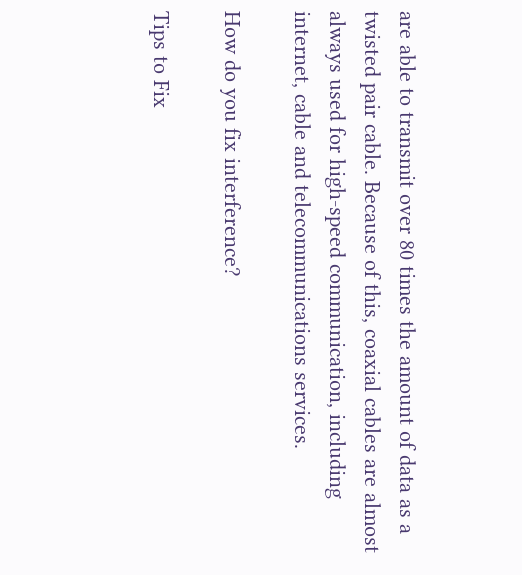are able to transmit over 80 times the amount of data as a twisted pair cable. Because of this, coaxial cables are almost always used for high-speed communication, including internet, cable and telecommunications services.

How do you fix interference?

Tips to Fix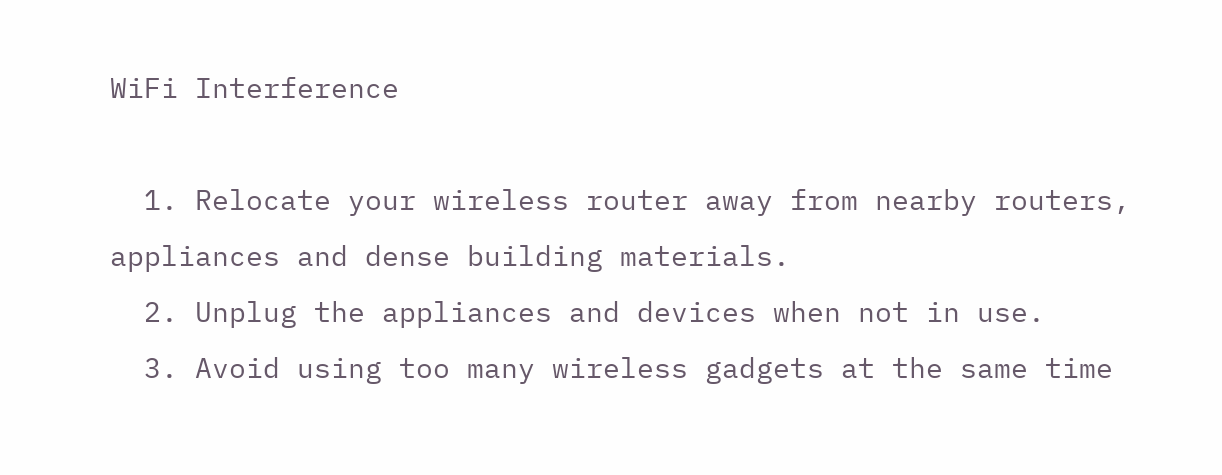WiFi Interference

  1. Relocate your wireless router away from nearby routers, appliances and dense building materials.
  2. Unplug the appliances and devices when not in use.
  3. Avoid using too many wireless gadgets at the same time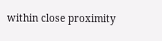within close proximity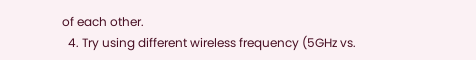of each other.
  4. Try using different wireless frequency (5GHz vs.